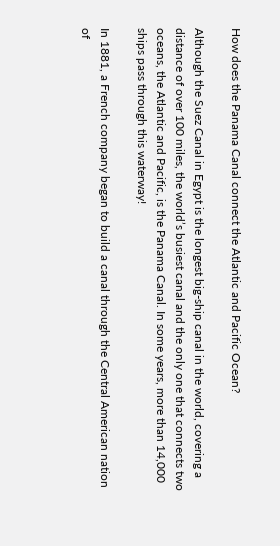How does the Panama Canal connect the Atlantic and Pacific Ocean?

Although the Suez Canal in Egypt is the longest big-ship canal in the world, covering a distance of over 100 miles, the world’s busiest canal and the only one that connects two oceans, the Atlantic and Pacific, is the Panama Canal. In some years, more than 14,000 ships pass through this waterway!

In 1881, a French company began to build a canal through the Central American nation of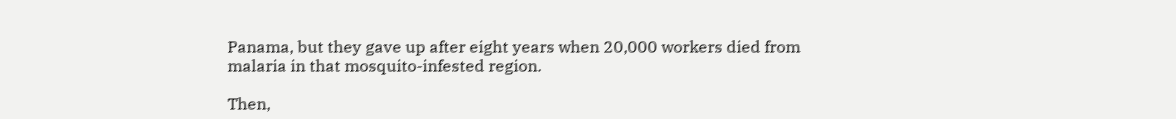Panama, but they gave up after eight years when 20,000 workers died from malaria in that mosquito-infested region.

Then,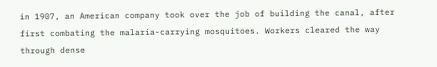in 1907, an American company took over the job of building the canal, after first combating the malaria-carrying mosquitoes. Workers cleared the way through dense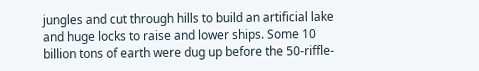jungles and cut through hills to build an artificial lake and huge locks to raise and lower ships. Some 10 billion tons of earth were dug up before the 50-riffle-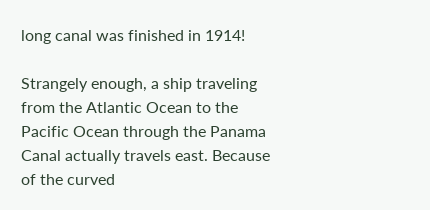long canal was finished in 1914!

Strangely enough, a ship traveling from the Atlantic Ocean to the Pacific Ocean through the Panama Canal actually travels east. Because of the curved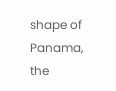shape of Panama, the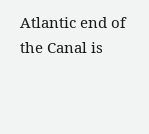Atlantic end of the Canal is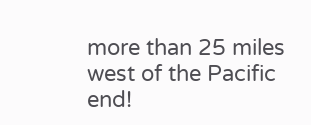more than 25 miles west of the Pacific end!